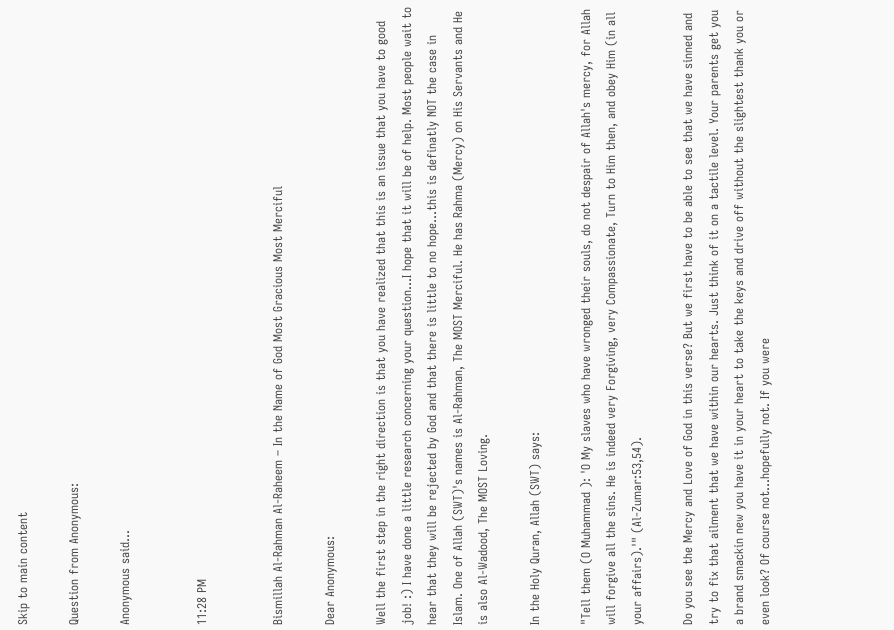Skip to main content

Question from Anonymous:

Anonymous said...


11:28 PM


Bismillah Al-Rahman Al-Raheem – In the Name of God Most Gracious Most Merciful

Dear Anonymous:

Well the first step in the right direction is that you have realized that this is an issue that you have to good job! :) I have done a little research concerning your question...I hope that it will be of help. Most people wait to hear that they will be rejected by God and that there is little to no hope...this is definatly NOT the case in Islam. One of Allah (SWT)'s names is Al-Rahman, The MOST Merciful. He has Rahma (Mercy) on His Servants and He is also Al-Wadood, The MOST Loving.

In the Holy Quran, Allah (SWT) says:

"Tell them (O Muhammad ): 'O My slaves who have wronged their souls, do not despair of Allah's mercy, for Allah will forgive all the sins. He is indeed very Forgiving, very Compassionate, Turn to Him then, and obey Him (in all
your affairs).'" (Al-Zumar:53,54).

Do you see the Mercy and Love of God in this verse? But we first have to be able to see that we have sinned and try to fix that ailment that we have within our hearts. Just think of it on a tactile level. Your parents get you a brand smackin new you have it in your heart to take the keys and drive off without the slightest thank you or even look? Of course not...hopefully not. If you were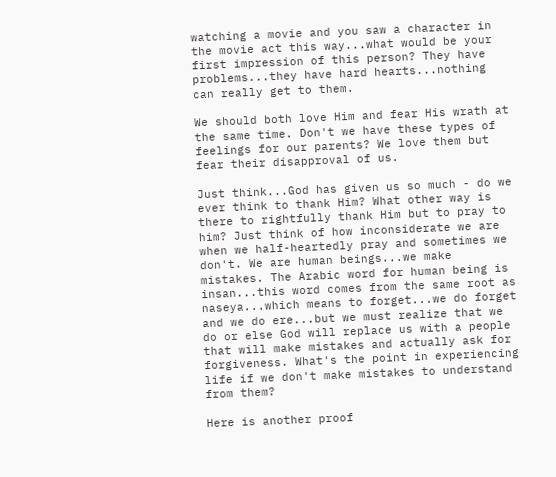watching a movie and you saw a character in the movie act this way...what would be your first impression of this person? They have problems...they have hard hearts...nothing can really get to them.

We should both love Him and fear His wrath at the same time. Don't we have these types of feelings for our parents? We love them but fear their disapproval of us.

Just think...God has given us so much - do we ever think to thank Him? What other way is there to rightfully thank Him but to pray to him? Just think of how inconsiderate we are when we half-heartedly pray and sometimes we don't. We are human beings...we make mistakes. The Arabic word for human being is insan...this word comes from the same root as naseya...which means to forget...we do forget and we do ere...but we must realize that we do or else God will replace us with a people that will make mistakes and actually ask for forgiveness. What's the point in experiencing life if we don't make mistakes to understand from them?

Here is another proof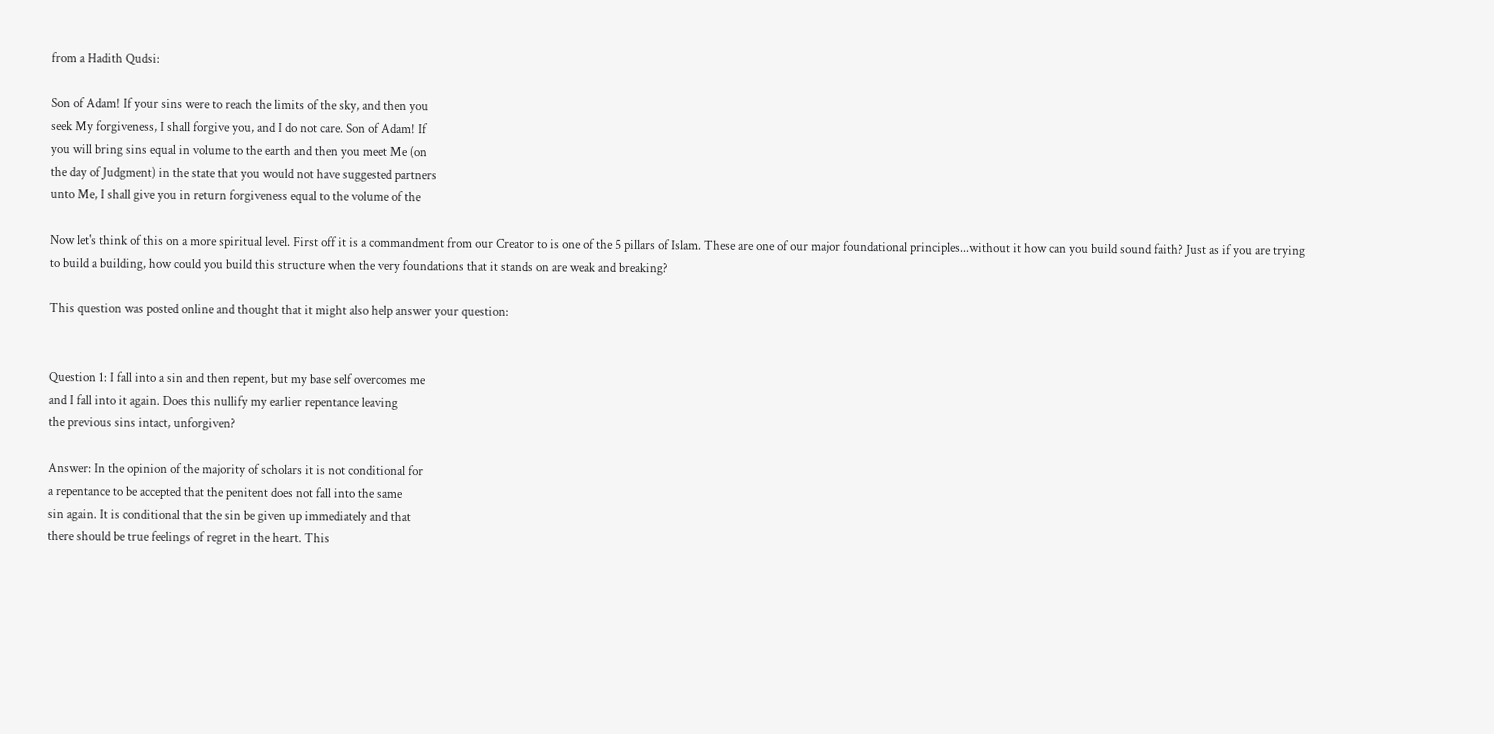from a Hadith Qudsi:

Son of Adam! If your sins were to reach the limits of the sky, and then you
seek My forgiveness, I shall forgive you, and I do not care. Son of Adam! If
you will bring sins equal in volume to the earth and then you meet Me (on
the day of Judgment) in the state that you would not have suggested partners
unto Me, I shall give you in return forgiveness equal to the volume of the

Now let's think of this on a more spiritual level. First off it is a commandment from our Creator to is one of the 5 pillars of Islam. These are one of our major foundational principles...without it how can you build sound faith? Just as if you are trying to build a building, how could you build this structure when the very foundations that it stands on are weak and breaking?

This question was posted online and thought that it might also help answer your question:


Question 1: I fall into a sin and then repent, but my base self overcomes me
and I fall into it again. Does this nullify my earlier repentance leaving
the previous sins intact, unforgiven?

Answer: In the opinion of the majority of scholars it is not conditional for
a repentance to be accepted that the penitent does not fall into the same
sin again. It is conditional that the sin be given up immediately and that
there should be true feelings of regret in the heart. This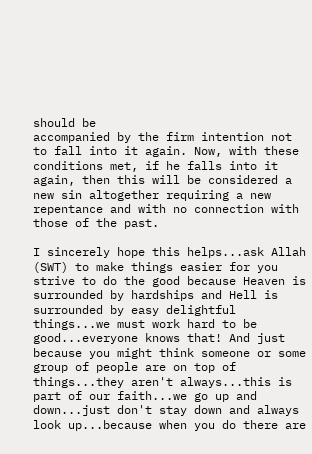should be
accompanied by the firm intention not to fall into it again. Now, with these
conditions met, if he falls into it again, then this will be considered a
new sin altogether requiring a new repentance and with no connection with
those of the past.

I sincerely hope this helps...ask Allah (SWT) to make things easier for you strive to do the good because Heaven is surrounded by hardships and Hell is surrounded by easy delightful things...we must work hard to be good...everyone knows that! And just because you might think someone or some group of people are on top of things...they aren't always...this is part of our faith...we go up and down...just don't stay down and always look up...because when you do there are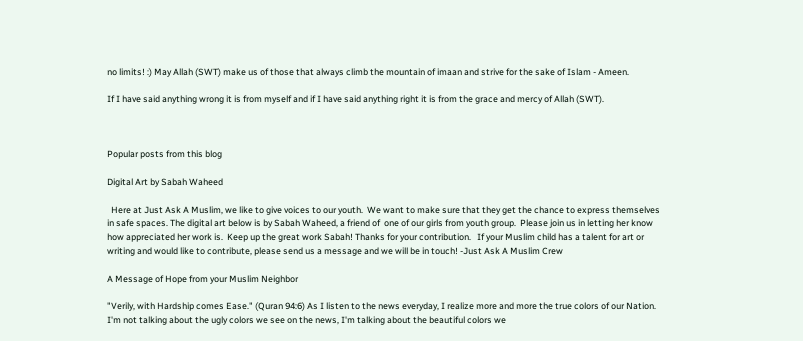no limits! :) May Allah (SWT) make us of those that always climb the mountain of imaan and strive for the sake of Islam - Ameen.

If I have said anything wrong it is from myself and if I have said anything right it is from the grace and mercy of Allah (SWT).



Popular posts from this blog

Digital Art by Sabah Waheed

  Here at Just Ask A Muslim, we like to give voices to our youth.  We want to make sure that they get the chance to express themselves in safe spaces. The digital art below is by Sabah Waheed, a friend of  one of our girls from youth group.  Please join us in letting her know how appreciated her work is.  Keep up the great work Sabah! Thanks for your contribution.   If your Muslim child has a talent for art or writing and would like to contribute, please send us a message and we will be in touch! -Just Ask A Muslim Crew

A Message of Hope from your Muslim Neighbor

"Verily, with Hardship comes Ease." (Quran 94:6) As I listen to the news everyday, I realize more and more the true colors of our Nation. I'm not talking about the ugly colors we see on the news, I'm talking about the beautiful colors we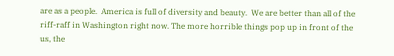are as a people.  America is full of diversity and beauty.  We are better than all of the riff-raff in Washington right now. The more horrible things pop up in front of the us, the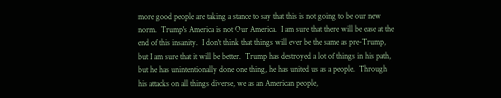more good people are taking a stance to say that this is not going to be our new norm.  Trump's America is not Our America.  I am sure that there will be ease at the end of this insanity.  I don't think that things will ever be the same as pre-Trump, but I am sure that it will be better.  Trump has destroyed a lot of things in his path, but he has unintentionally done one thing, he has united us as a people.  Through his attacks on all things diverse, we as an American people,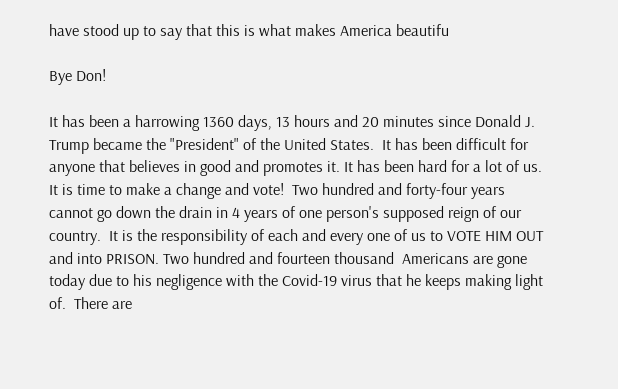have stood up to say that this is what makes America beautifu

Bye Don!

It has been a harrowing 1360 days, 13 hours and 20 minutes since Donald J. Trump became the "President" of the United States.  It has been difficult for anyone that believes in good and promotes it. It has been hard for a lot of us.  It is time to make a change and vote!  Two hundred and forty-four years cannot go down the drain in 4 years of one person's supposed reign of our country.  It is the responsibility of each and every one of us to VOTE HIM OUT and into PRISON. Two hundred and fourteen thousand  Americans are gone today due to his negligence with the Covid-19 virus that he keeps making light of.  There are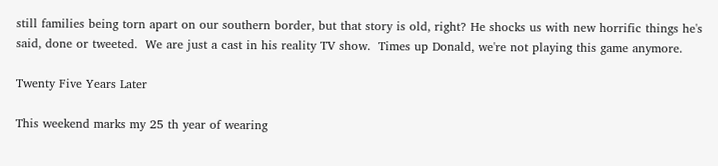still families being torn apart on our southern border, but that story is old, right? He shocks us with new horrific things he's said, done or tweeted.  We are just a cast in his reality TV show.  Times up Donald, we're not playing this game anymore.

Twenty Five Years Later

This weekend marks my 25 th year of wearing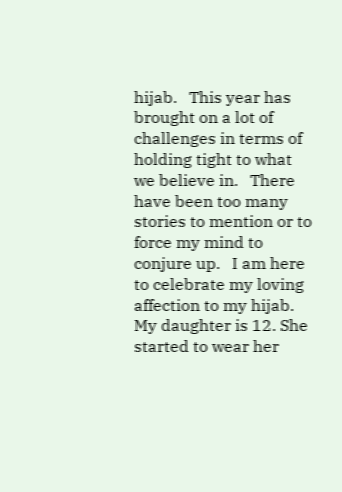hijab.   This year has brought on a lot of challenges in terms of holding tight to what we believe in.   There have been too many stories to mention or to force my mind to conjure up.   I am here to celebrate my loving affection to my hijab. My daughter is 12. She started to wear her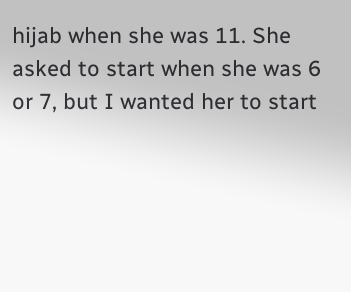hijab when she was 11. She asked to start when she was 6 or 7, but I wanted her to start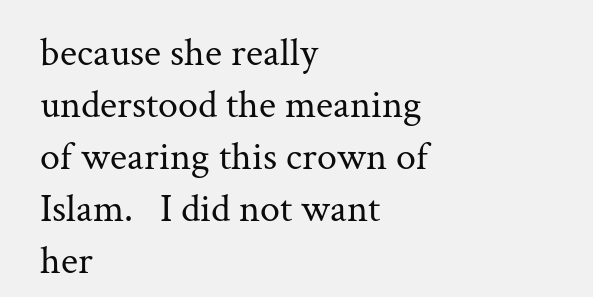because she really understood the meaning of wearing this crown of Islam.   I did not want her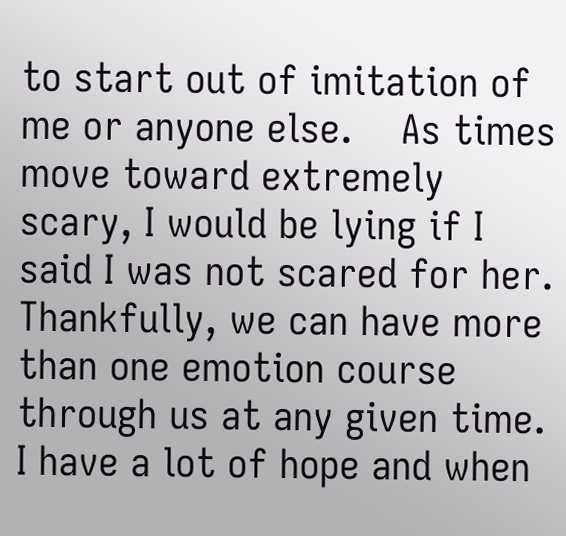to start out of imitation of me or anyone else.    As times move toward extremely scary, I would be lying if I said I was not scared for her.   Thankfully, we can have more than one emotion course through us at any given time.   I have a lot of hope and when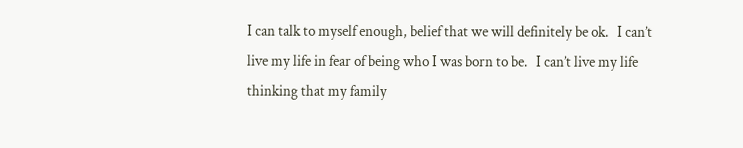I can talk to myself enough, belief that we will definitely be ok.   I can’t live my life in fear of being who I was born to be.   I can’t live my life thinking that my family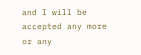and I will be accepted any more or any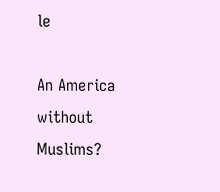le

An America without Muslims?